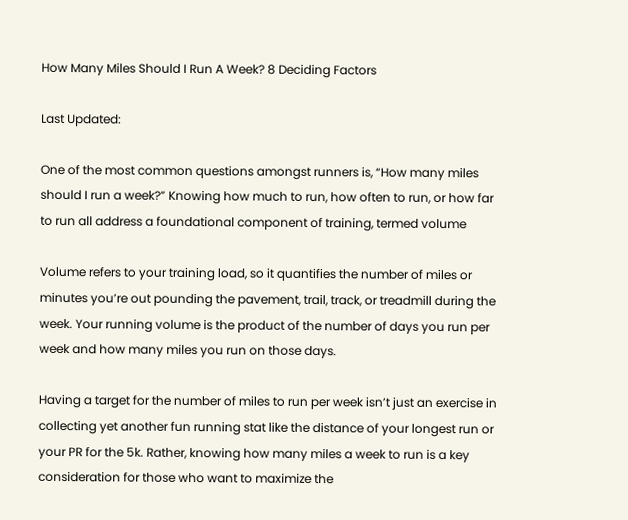How Many Miles Should I Run A Week? 8 Deciding Factors

Last Updated:

One of the most common questions amongst runners is, “How many miles should I run a week?” Knowing how much to run, how often to run, or how far to run all address a foundational component of training, termed volume

Volume refers to your training load, so it quantifies the number of miles or minutes you’re out pounding the pavement, trail, track, or treadmill during the week. Your running volume is the product of the number of days you run per week and how many miles you run on those days.

Having a target for the number of miles to run per week isn’t just an exercise in collecting yet another fun running stat like the distance of your longest run or your PR for the 5k. Rather, knowing how many miles a week to run is a key consideration for those who want to maximize the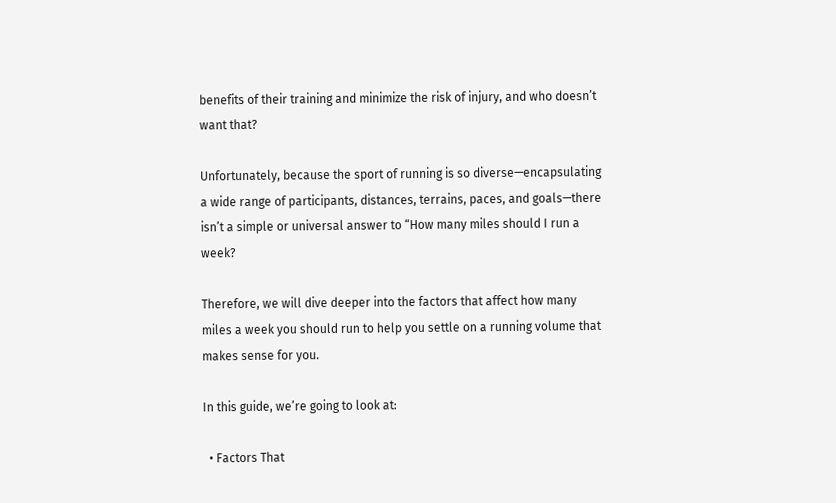benefits of their training and minimize the risk of injury, and who doesn’t want that?

Unfortunately, because the sport of running is so diverse—encapsulating a wide range of participants, distances, terrains, paces, and goals—there isn’t a simple or universal answer to “How many miles should I run a week?

Therefore, we will dive deeper into the factors that affect how many miles a week you should run to help you settle on a running volume that makes sense for you.

In this guide, we’re going to look at:

  • Factors That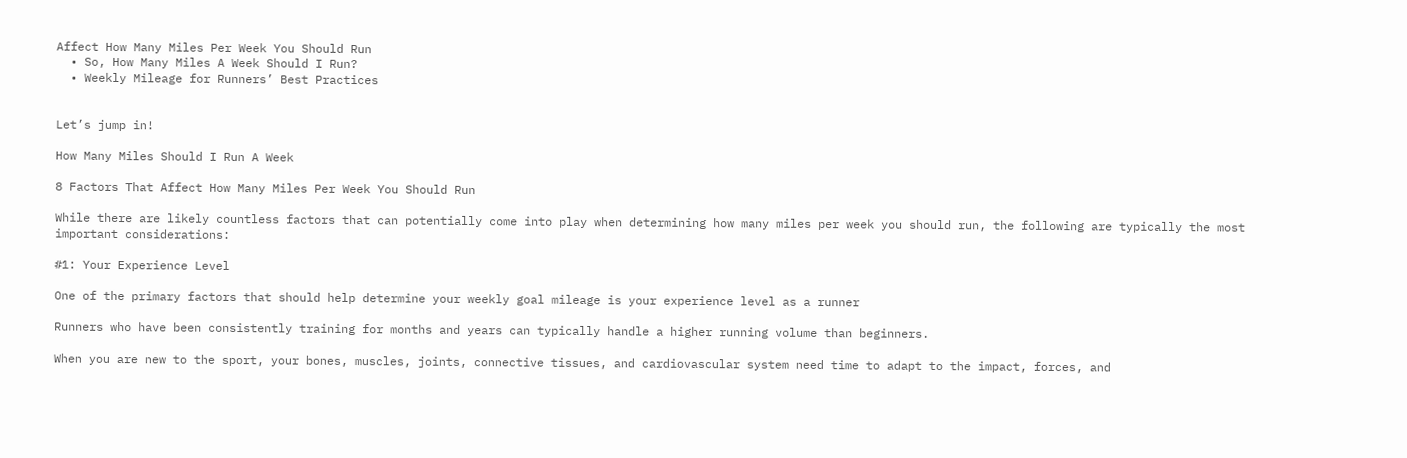Affect How Many Miles Per Week You Should Run
  • So, How Many Miles A Week Should I Run?
  • Weekly Mileage for Runners’ Best Practices


Let’s jump in!

How Many Miles Should I Run A Week

8 Factors That Affect How Many Miles Per Week You Should Run

While there are likely countless factors that can potentially come into play when determining how many miles per week you should run, the following are typically the most important considerations:

#1: Your Experience Level

One of the primary factors that should help determine your weekly goal mileage is your experience level as a runner

Runners who have been consistently training for months and years can typically handle a higher running volume than beginners.

When you are new to the sport, your bones, muscles, joints, connective tissues, and cardiovascular system need time to adapt to the impact, forces, and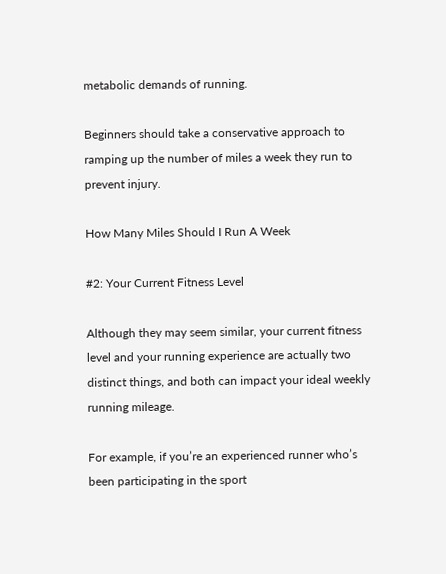metabolic demands of running.

Beginners should take a conservative approach to ramping up the number of miles a week they run to prevent injury.

How Many Miles Should I Run A Week

#2: Your Current Fitness Level

Although they may seem similar, your current fitness level and your running experience are actually two distinct things, and both can impact your ideal weekly running mileage.

For example, if you’re an experienced runner who’s been participating in the sport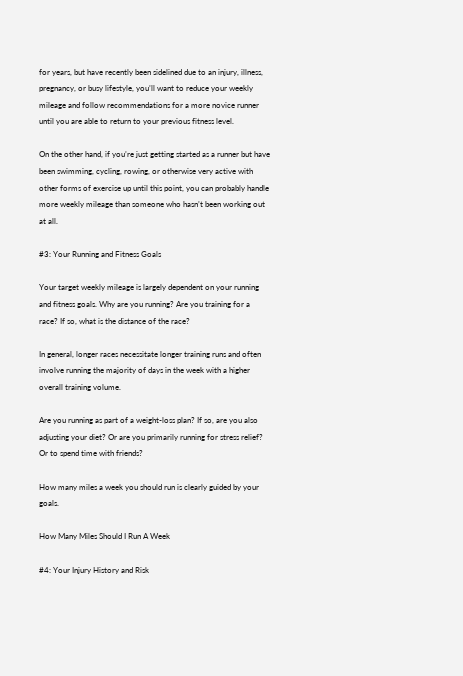for years, but have recently been sidelined due to an injury, illness, pregnancy, or busy lifestyle, you’ll want to reduce your weekly mileage and follow recommendations for a more novice runner until you are able to return to your previous fitness level.

On the other hand, if you’re just getting started as a runner but have been swimming, cycling, rowing, or otherwise very active with other forms of exercise up until this point, you can probably handle more weekly mileage than someone who hasn’t been working out at all.

#3: Your Running and Fitness Goals

Your target weekly mileage is largely dependent on your running and fitness goals. Why are you running? Are you training for a race? If so, what is the distance of the race?

In general, longer races necessitate longer training runs and often involve running the majority of days in the week with a higher overall training volume.

Are you running as part of a weight-loss plan? If so, are you also adjusting your diet? Or are you primarily running for stress relief? Or to spend time with friends?

How many miles a week you should run is clearly guided by your goals.

How Many Miles Should I Run A Week

#4: Your Injury History and Risk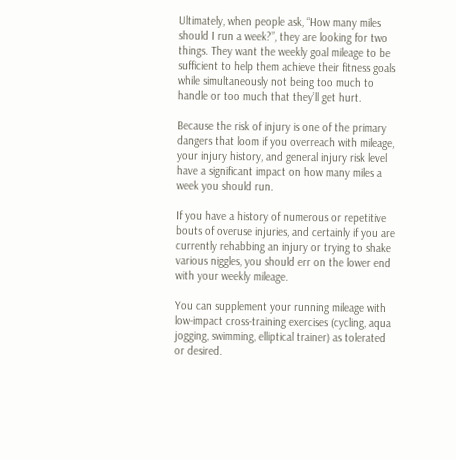Ultimately, when people ask, “How many miles should I run a week?”, they are looking for two things. They want the weekly goal mileage to be sufficient to help them achieve their fitness goals while simultaneously not being too much to handle or too much that they’ll get hurt.

Because the risk of injury is one of the primary dangers that loom if you overreach with mileage, your injury history, and general injury risk level have a significant impact on how many miles a week you should run.

If you have a history of numerous or repetitive bouts of overuse injuries, and certainly if you are currently rehabbing an injury or trying to shake various niggles, you should err on the lower end with your weekly mileage.

You can supplement your running mileage with low-impact cross-training exercises (cycling, aqua jogging, swimming, elliptical trainer) as tolerated or desired.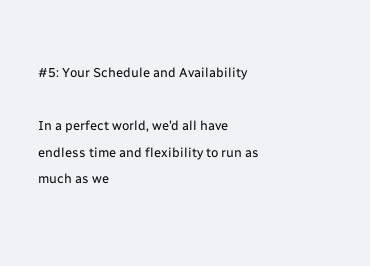#5: Your Schedule and Availability

In a perfect world, we’d all have endless time and flexibility to run as much as we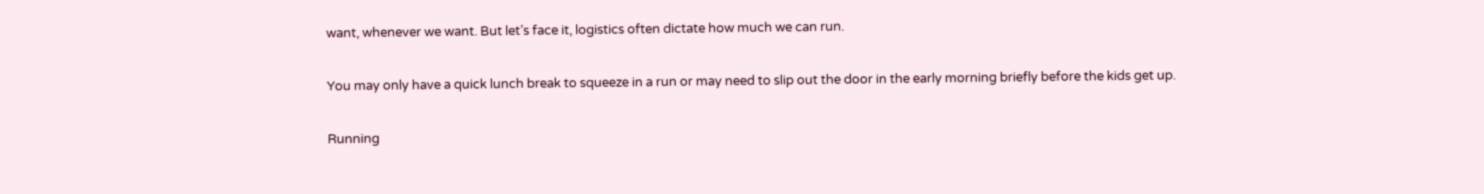want, whenever we want. But let’s face it, logistics often dictate how much we can run.

You may only have a quick lunch break to squeeze in a run or may need to slip out the door in the early morning briefly before the kids get up.

Running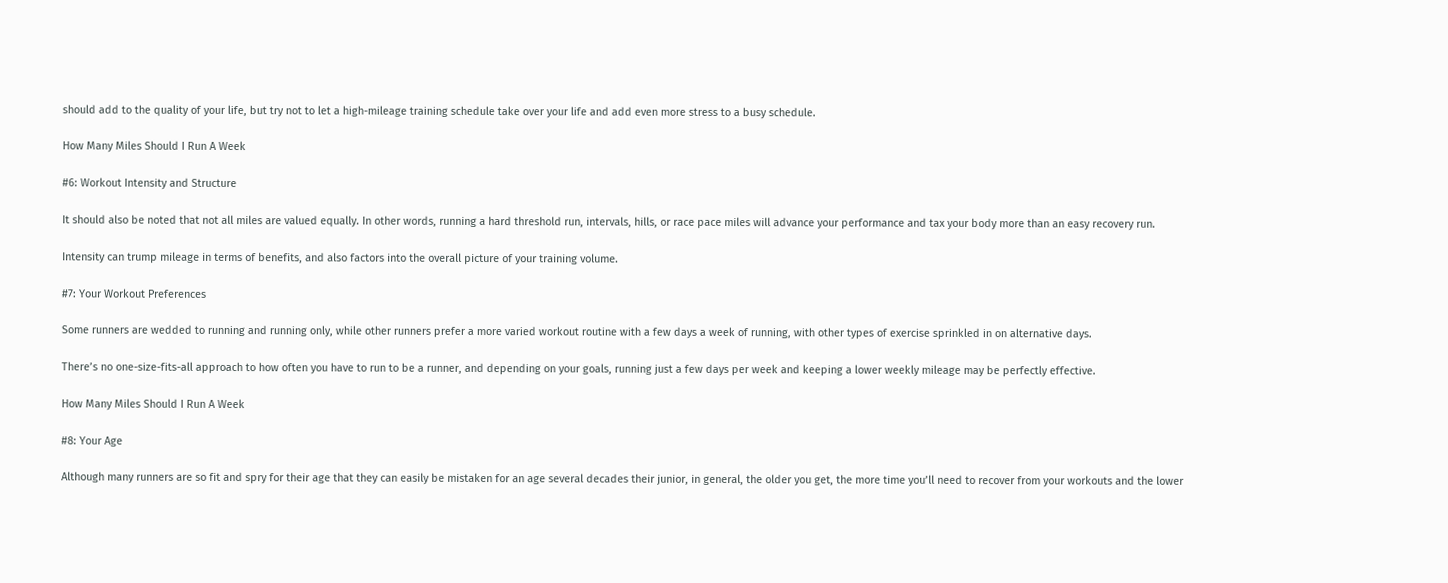should add to the quality of your life, but try not to let a high-mileage training schedule take over your life and add even more stress to a busy schedule.

How Many Miles Should I Run A Week

#6: Workout Intensity and Structure

It should also be noted that not all miles are valued equally. In other words, running a hard threshold run, intervals, hills, or race pace miles will advance your performance and tax your body more than an easy recovery run.

Intensity can trump mileage in terms of benefits, and also factors into the overall picture of your training volume.

#7: Your Workout Preferences

Some runners are wedded to running and running only, while other runners prefer a more varied workout routine with a few days a week of running, with other types of exercise sprinkled in on alternative days.

There’s no one-size-fits-all approach to how often you have to run to be a runner, and depending on your goals, running just a few days per week and keeping a lower weekly mileage may be perfectly effective.

How Many Miles Should I Run A Week

#8: Your Age

Although many runners are so fit and spry for their age that they can easily be mistaken for an age several decades their junior, in general, the older you get, the more time you’ll need to recover from your workouts and the lower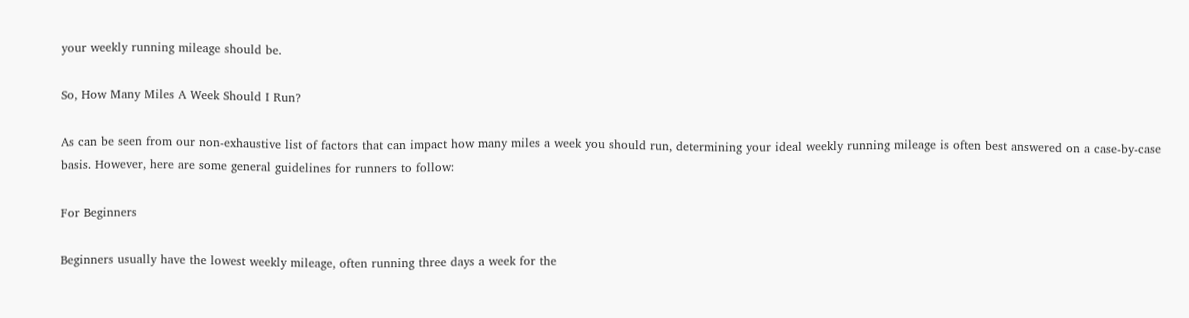your weekly running mileage should be.

So, How Many Miles A Week Should I Run?

As can be seen from our non-exhaustive list of factors that can impact how many miles a week you should run, determining your ideal weekly running mileage is often best answered on a case-by-case basis. However, here are some general guidelines for runners to follow:

For Beginners

Beginners usually have the lowest weekly mileage, often running three days a week for the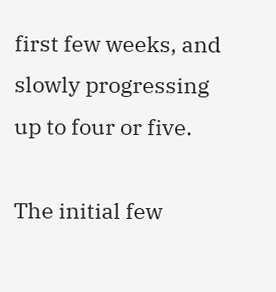first few weeks, and slowly progressing up to four or five.

The initial few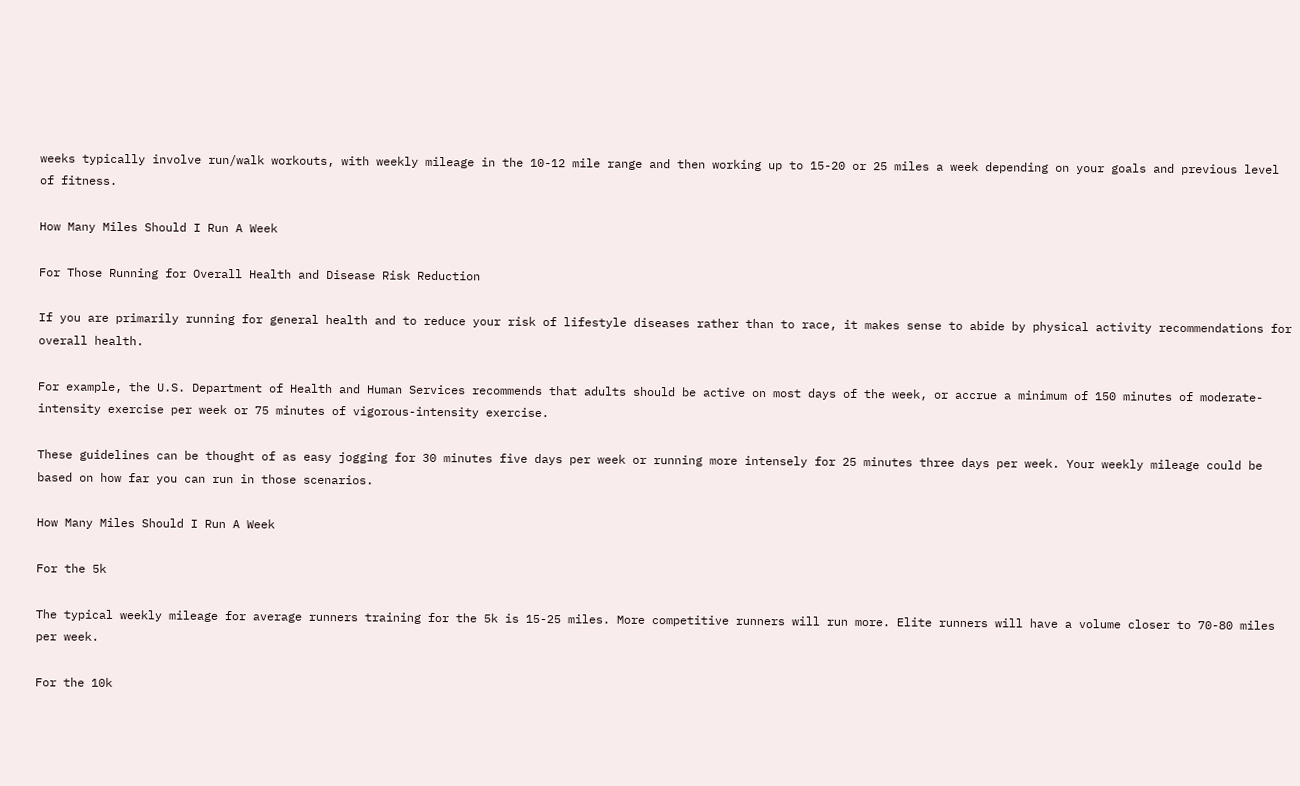weeks typically involve run/walk workouts, with weekly mileage in the 10-12 mile range and then working up to 15-20 or 25 miles a week depending on your goals and previous level of fitness.

How Many Miles Should I Run A Week

For Those Running for Overall Health and Disease Risk Reduction

If you are primarily running for general health and to reduce your risk of lifestyle diseases rather than to race, it makes sense to abide by physical activity recommendations for overall health.

For example, the U.S. Department of Health and Human Services recommends that adults should be active on most days of the week, or accrue a minimum of 150 minutes of moderate-intensity exercise per week or 75 minutes of vigorous-intensity exercise.

These guidelines can be thought of as easy jogging for 30 minutes five days per week or running more intensely for 25 minutes three days per week. Your weekly mileage could be based on how far you can run in those scenarios.

How Many Miles Should I Run A Week

For the 5k

The typical weekly mileage for average runners training for the 5k is 15-25 miles. More competitive runners will run more. Elite runners will have a volume closer to 70-80 miles per week.

For the 10k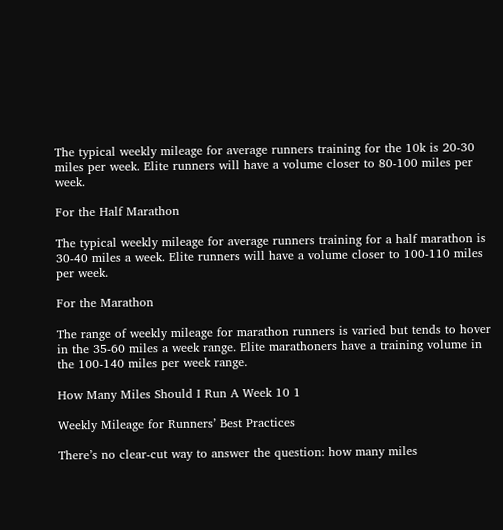The typical weekly mileage for average runners training for the 10k is 20-30 miles per week. Elite runners will have a volume closer to 80-100 miles per week.

For the Half Marathon

The typical weekly mileage for average runners training for a half marathon is 30-40 miles a week. Elite runners will have a volume closer to 100-110 miles per week.

For the Marathon

The range of weekly mileage for marathon runners is varied but tends to hover in the 35-60 miles a week range. Elite marathoners have a training volume in the 100-140 miles per week range.

How Many Miles Should I Run A Week 10 1

Weekly Mileage for Runners’ Best Practices

There’s no clear-cut way to answer the question: how many miles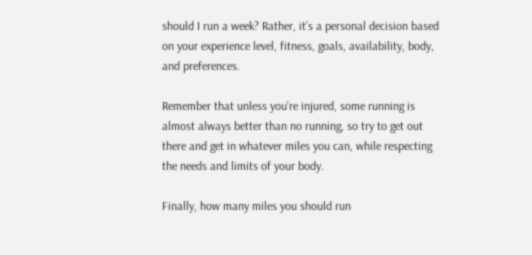should I run a week? Rather, it’s a personal decision based on your experience level, fitness, goals, availability, body, and preferences.

Remember that unless you’re injured, some running is almost always better than no running, so try to get out there and get in whatever miles you can, while respecting the needs and limits of your body.

Finally, how many miles you should run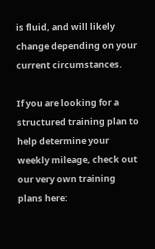is fluid, and will likely change depending on your current circumstances.

If you are looking for a structured training plan to help determine your weekly mileage, check out our very own training plans here: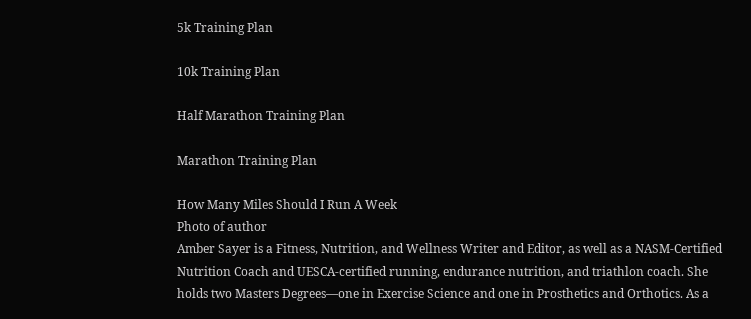5k Training Plan

10k Training Plan

Half Marathon Training Plan

Marathon Training Plan

How Many Miles Should I Run A Week
Photo of author
Amber Sayer is a Fitness, Nutrition, and Wellness Writer and Editor, as well as a NASM-Certified Nutrition Coach and UESCA-certified running, endurance nutrition, and triathlon coach. She holds two Masters Degrees—one in Exercise Science and one in Prosthetics and Orthotics. As a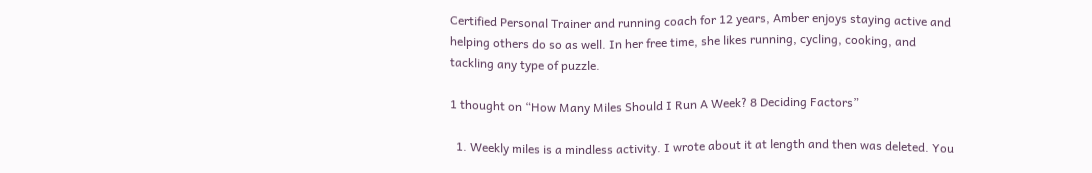Certified Personal Trainer and running coach for 12 years, Amber enjoys staying active and helping others do so as well. In her free time, she likes running, cycling, cooking, and tackling any type of puzzle.

1 thought on “How Many Miles Should I Run A Week? 8 Deciding Factors”

  1. Weekly miles is a mindless activity. I wrote about it at length and then was deleted. You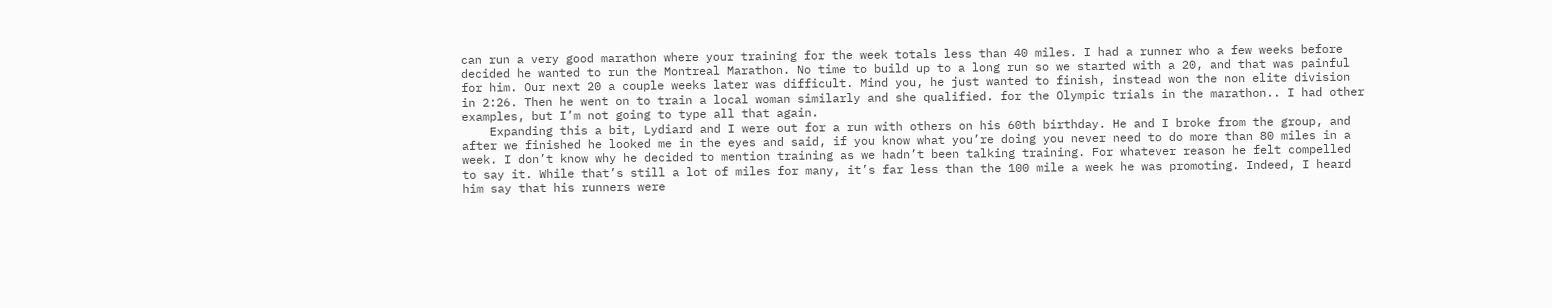can run a very good marathon where your training for the week totals less than 40 miles. I had a runner who a few weeks before decided he wanted to run the Montreal Marathon. No time to build up to a long run so we started with a 20, and that was painful for him. Our next 20 a couple weeks later was difficult. Mind you, he just wanted to finish, instead won the non elite division in 2:26. Then he went on to train a local woman similarly and she qualified. for the Olympic trials in the marathon.. I had other examples, but I’m not going to type all that again.
    Expanding this a bit, Lydiard and I were out for a run with others on his 60th birthday. He and I broke from the group, and after we finished he looked me in the eyes and said, if you know what you’re doing you never need to do more than 80 miles in a week. I don’t know why he decided to mention training as we hadn’t been talking training. For whatever reason he felt compelled to say it. While that’s still a lot of miles for many, it’s far less than the 100 mile a week he was promoting. Indeed, I heard him say that his runners were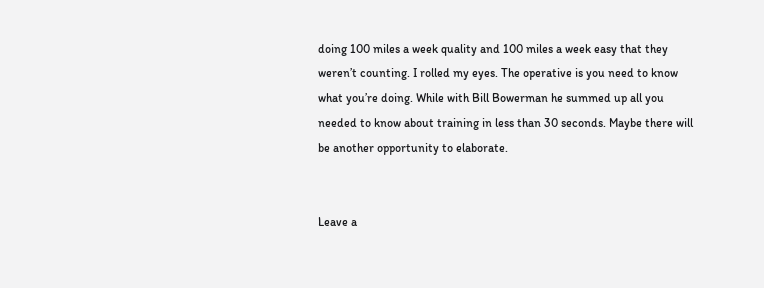doing 100 miles a week quality and 100 miles a week easy that they weren’t counting. I rolled my eyes. The operative is you need to know what you’re doing. While with Bill Bowerman he summed up all you needed to know about training in less than 30 seconds. Maybe there will be another opportunity to elaborate.


Leave a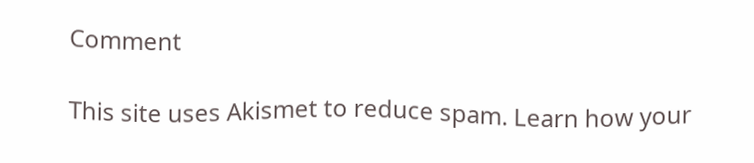Comment

This site uses Akismet to reduce spam. Learn how your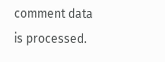comment data is processed.